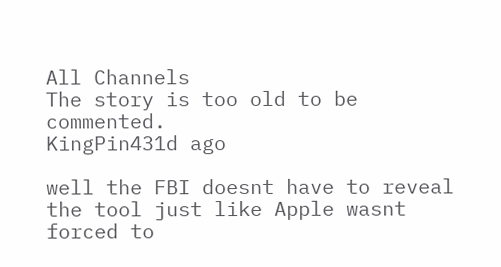All Channels
The story is too old to be commented.
KingPin431d ago

well the FBI doesnt have to reveal the tool just like Apple wasnt forced to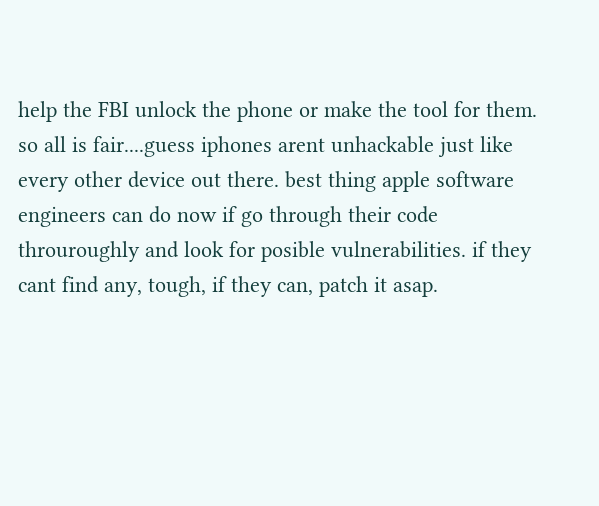help the FBI unlock the phone or make the tool for them.
so all is fair....guess iphones arent unhackable just like every other device out there. best thing apple software engineers can do now if go through their code throuroughly and look for posible vulnerabilities. if they cant find any, tough, if they can, patch it asap.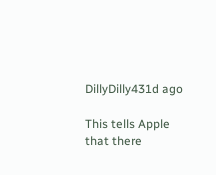DillyDilly431d ago

This tells Apple that there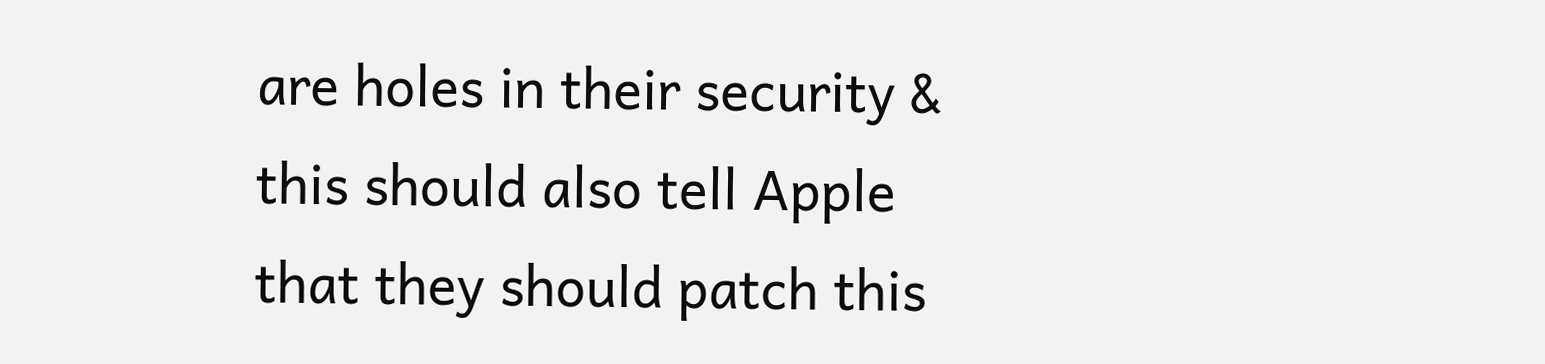are holes in their security & this should also tell Apple that they should patch this